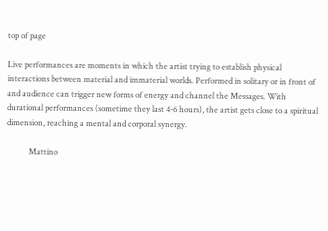top of page

Live performances are moments in which the artist trying to establish physical interactions between material and immaterial worlds. Performed in solitary or in front of and audience can trigger new forms of energy and channel the Messages. With durational performances (sometime they last 4-6 hours), the artist gets close to a spiritual dimension, reaching a mental and corporal synergy.

           Mattino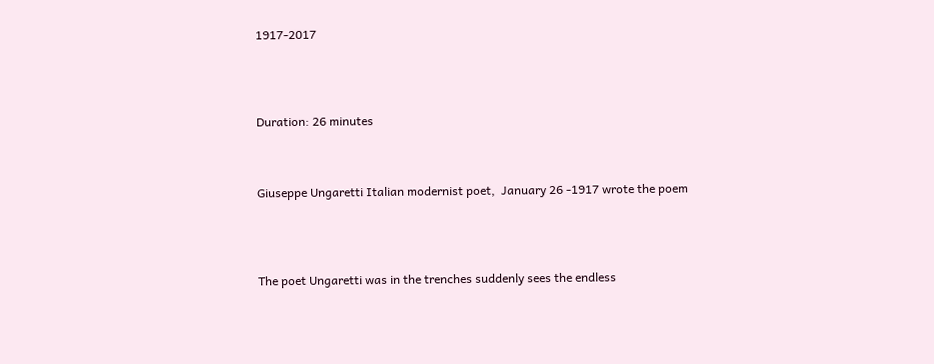1917-2017




Duration: 26 minutes



Giuseppe Ungaretti Italian modernist poet,  January 26 -1917 wrote the poem




The poet Ungaretti was in the trenches suddenly sees the endless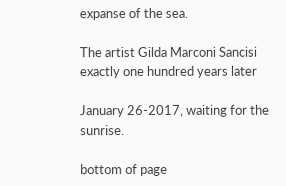expanse of the sea.

The artist Gilda Marconi Sancisi exactly one hundred years later

January 26-2017, waiting for the sunrise.

bottom of page